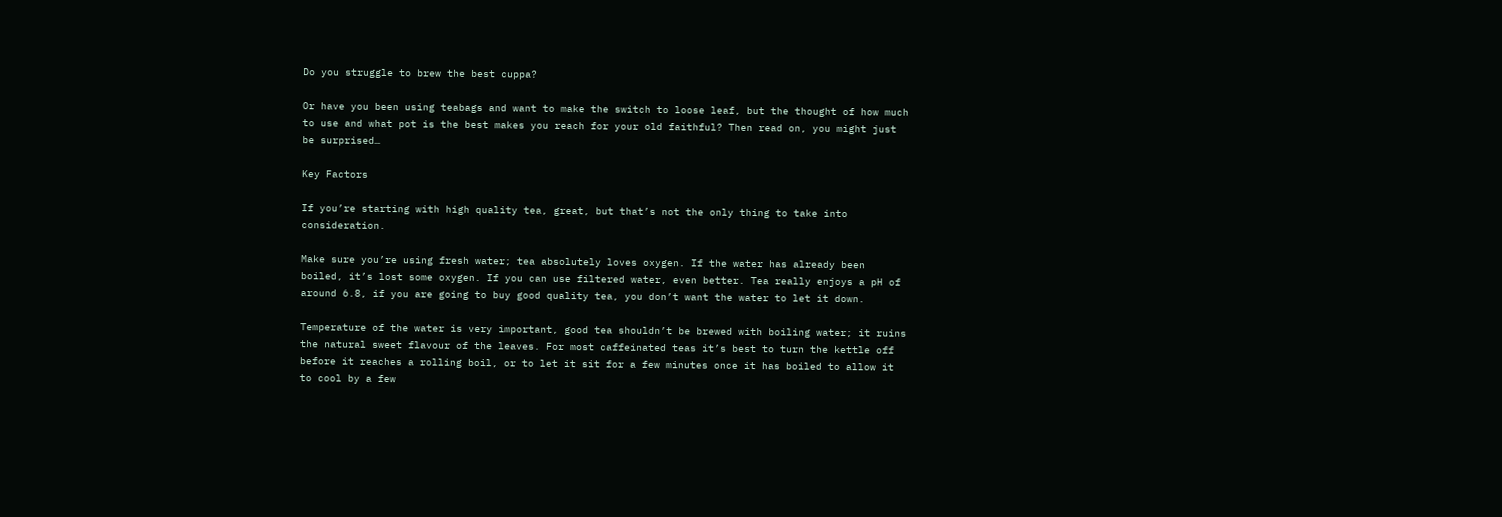Do you struggle to brew the best cuppa?

Or have you been using teabags and want to make the switch to loose leaf, but the thought of how much to use and what pot is the best makes you reach for your old faithful? Then read on, you might just be surprised…

Key Factors

If you’re starting with high quality tea, great, but that’s not the only thing to take into consideration.

Make sure you’re using fresh water; tea absolutely loves oxygen. If the water has already been boiled, it’s lost some oxygen. If you can use filtered water, even better. Tea really enjoys a pH of around 6.8, if you are going to buy good quality tea, you don’t want the water to let it down.

Temperature of the water is very important, good tea shouldn’t be brewed with boiling water; it ruins the natural sweet flavour of the leaves. For most caffeinated teas it’s best to turn the kettle off before it reaches a rolling boil, or to let it sit for a few minutes once it has boiled to allow it to cool by a few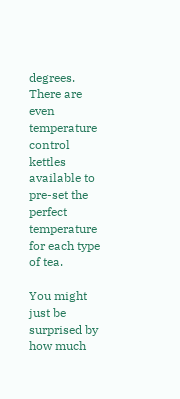degrees. There are even temperature control kettles available to pre-set the perfect temperature for each type of tea.

You might just be surprised by how much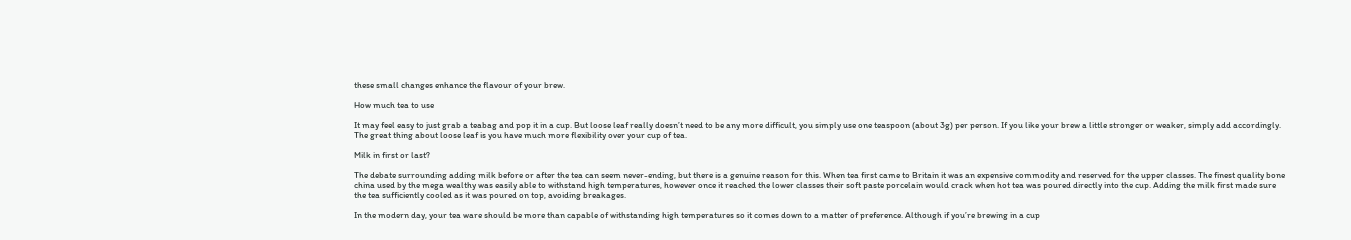these small changes enhance the flavour of your brew.

How much tea to use

It may feel easy to just grab a teabag and pop it in a cup. But loose leaf really doesn’t need to be any more difficult, you simply use one teaspoon (about 3g) per person. If you like your brew a little stronger or weaker, simply add accordingly. The great thing about loose leaf is you have much more flexibility over your cup of tea.

Milk in first or last?

The debate surrounding adding milk before or after the tea can seem never-ending, but there is a genuine reason for this. When tea first came to Britain it was an expensive commodity and reserved for the upper classes. The finest quality bone china used by the mega wealthy was easily able to withstand high temperatures, however once it reached the lower classes their soft paste porcelain would crack when hot tea was poured directly into the cup. Adding the milk first made sure the tea sufficiently cooled as it was poured on top, avoiding breakages.

In the modern day, your tea ware should be more than capable of withstanding high temperatures so it comes down to a matter of preference. Although if you’re brewing in a cup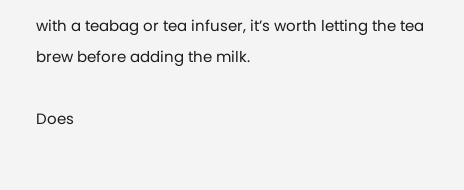with a teabag or tea infuser, it’s worth letting the tea brew before adding the milk.

Does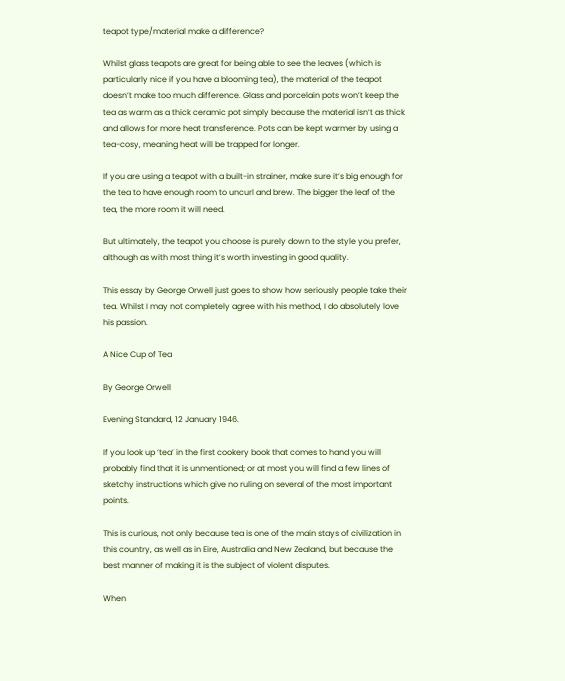teapot type/material make a difference?

Whilst glass teapots are great for being able to see the leaves (which is particularly nice if you have a blooming tea), the material of the teapot doesn’t make too much difference. Glass and porcelain pots won’t keep the tea as warm as a thick ceramic pot simply because the material isn’t as thick and allows for more heat transference. Pots can be kept warmer by using a tea-cosy, meaning heat will be trapped for longer.

If you are using a teapot with a built-in strainer, make sure it’s big enough for the tea to have enough room to uncurl and brew. The bigger the leaf of the tea, the more room it will need.

But ultimately, the teapot you choose is purely down to the style you prefer, although as with most thing it’s worth investing in good quality.

This essay by George Orwell just goes to show how seriously people take their tea. Whilst I may not completely agree with his method, I do absolutely love his passion.

A Nice Cup of Tea

By George Orwell

Evening Standard, 12 January 1946.

If you look up ‘tea’ in the first cookery book that comes to hand you will probably find that it is unmentioned; or at most you will find a few lines of sketchy instructions which give no ruling on several of the most important points.

This is curious, not only because tea is one of the main stays of civilization in this country, as well as in Eire, Australia and New Zealand, but because the best manner of making it is the subject of violent disputes.

When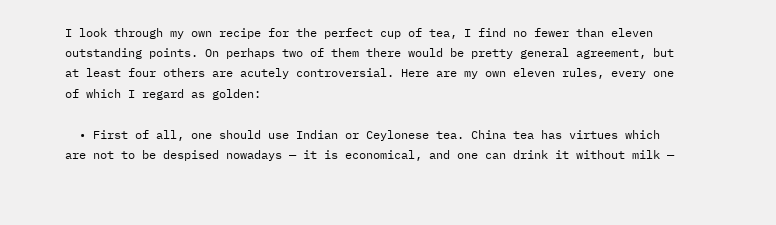I look through my own recipe for the perfect cup of tea, I find no fewer than eleven outstanding points. On perhaps two of them there would be pretty general agreement, but at least four others are acutely controversial. Here are my own eleven rules, every one of which I regard as golden:

  • First of all, one should use Indian or Ceylonese tea. China tea has virtues which are not to be despised nowadays — it is economical, and one can drink it without milk —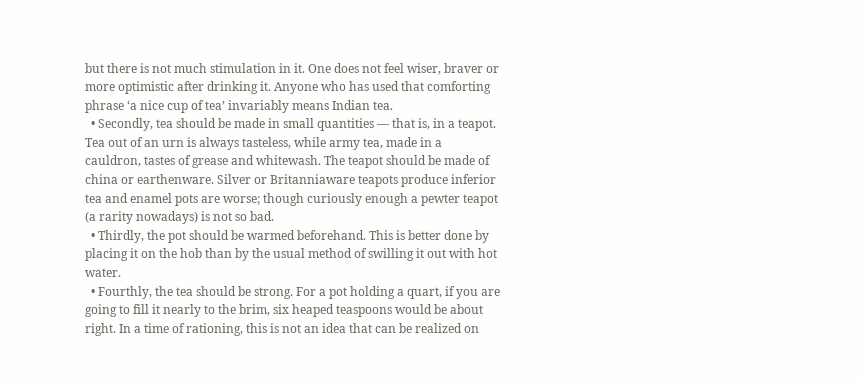but there is not much stimulation in it. One does not feel wiser, braver or more optimistic after drinking it. Anyone who has used that comforting phrase ‘a nice cup of tea’ invariably means Indian tea.
  • Secondly, tea should be made in small quantities — that is, in a teapot. Tea out of an urn is always tasteless, while army tea, made in a cauldron, tastes of grease and whitewash. The teapot should be made of china or earthenware. Silver or Britanniaware teapots produce inferior tea and enamel pots are worse; though curiously enough a pewter teapot (a rarity nowadays) is not so bad.
  • Thirdly, the pot should be warmed beforehand. This is better done by placing it on the hob than by the usual method of swilling it out with hot water.
  • Fourthly, the tea should be strong. For a pot holding a quart, if you are going to fill it nearly to the brim, six heaped teaspoons would be about right. In a time of rationing, this is not an idea that can be realized on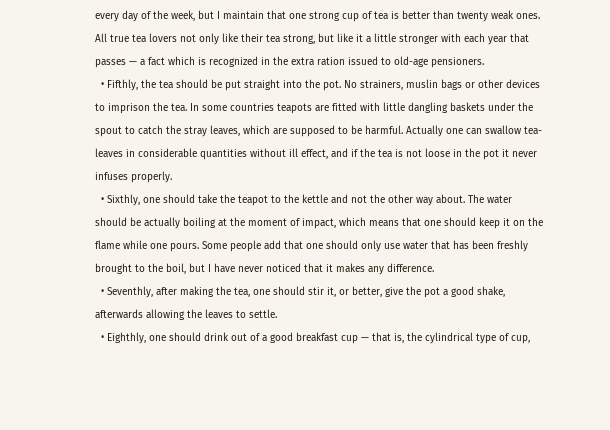every day of the week, but I maintain that one strong cup of tea is better than twenty weak ones. All true tea lovers not only like their tea strong, but like it a little stronger with each year that passes — a fact which is recognized in the extra ration issued to old-age pensioners.
  • Fifthly, the tea should be put straight into the pot. No strainers, muslin bags or other devices to imprison the tea. In some countries teapots are fitted with little dangling baskets under the spout to catch the stray leaves, which are supposed to be harmful. Actually one can swallow tea-leaves in considerable quantities without ill effect, and if the tea is not loose in the pot it never infuses properly.
  • Sixthly, one should take the teapot to the kettle and not the other way about. The water should be actually boiling at the moment of impact, which means that one should keep it on the flame while one pours. Some people add that one should only use water that has been freshly brought to the boil, but I have never noticed that it makes any difference.
  • Seventhly, after making the tea, one should stir it, or better, give the pot a good shake, afterwards allowing the leaves to settle.
  • Eighthly, one should drink out of a good breakfast cup — that is, the cylindrical type of cup,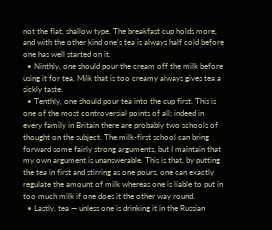not the flat, shallow type. The breakfast cup holds more, and with the other kind one’s tea is always half cold before one has well started on it.
  • Ninthly, one should pour the cream off the milk before using it for tea. Milk that is too creamy always gives tea a sickly taste.
  • Tenthly, one should pour tea into the cup first. This is one of the most controversial points of all; indeed in every family in Britain there are probably two schools of thought on the subject. The milk-first school can bring forward some fairly strong arguments, but I maintain that my own argument is unanswerable. This is that, by putting the tea in first and stirring as one pours, one can exactly regulate the amount of milk whereas one is liable to put in too much milk if one does it the other way round.
  • Lastly, tea — unless one is drinking it in the Russian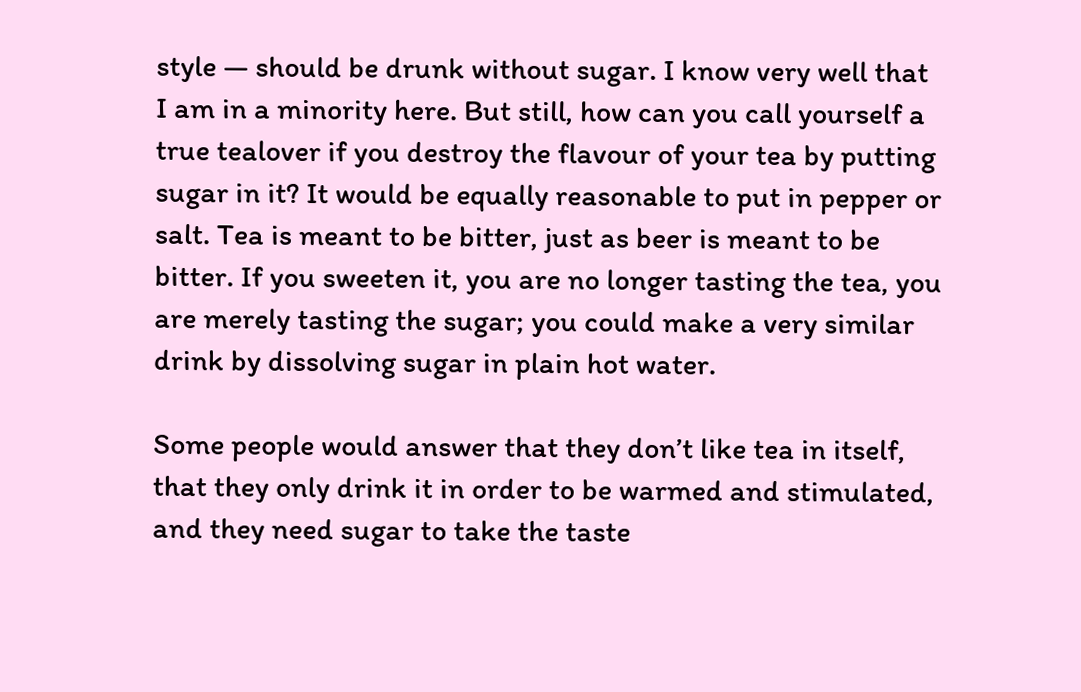style — should be drunk without sugar. I know very well that I am in a minority here. But still, how can you call yourself a true tealover if you destroy the flavour of your tea by putting sugar in it? It would be equally reasonable to put in pepper or salt. Tea is meant to be bitter, just as beer is meant to be bitter. If you sweeten it, you are no longer tasting the tea, you are merely tasting the sugar; you could make a very similar drink by dissolving sugar in plain hot water.

Some people would answer that they don’t like tea in itself, that they only drink it in order to be warmed and stimulated, and they need sugar to take the taste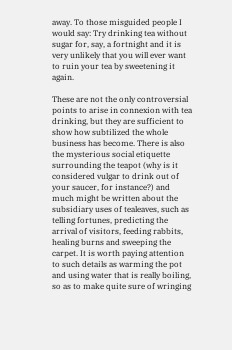away. To those misguided people I would say: Try drinking tea without sugar for, say, a fortnight and it is very unlikely that you will ever want to ruin your tea by sweetening it again.

These are not the only controversial points to arise in connexion with tea drinking, but they are sufficient to show how subtilized the whole business has become. There is also the mysterious social etiquette surrounding the teapot (why is it considered vulgar to drink out of your saucer, for instance?) and much might be written about the subsidiary uses of tealeaves, such as telling fortunes, predicting the arrival of visitors, feeding rabbits, healing burns and sweeping the carpet. It is worth paying attention to such details as warming the pot and using water that is really boiling, so as to make quite sure of wringing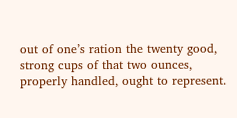out of one’s ration the twenty good, strong cups of that two ounces, properly handled, ought to represent.